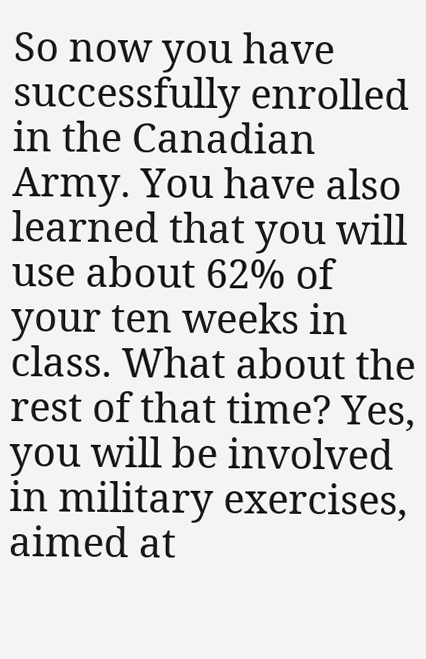So now you have successfully enrolled in the Canadian Army. You have also learned that you will use about 62% of your ten weeks in class. What about the rest of that time? Yes, you will be involved in military exercises, aimed at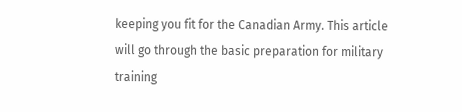keeping you fit for the Canadian Army. This article will go through the basic preparation for military training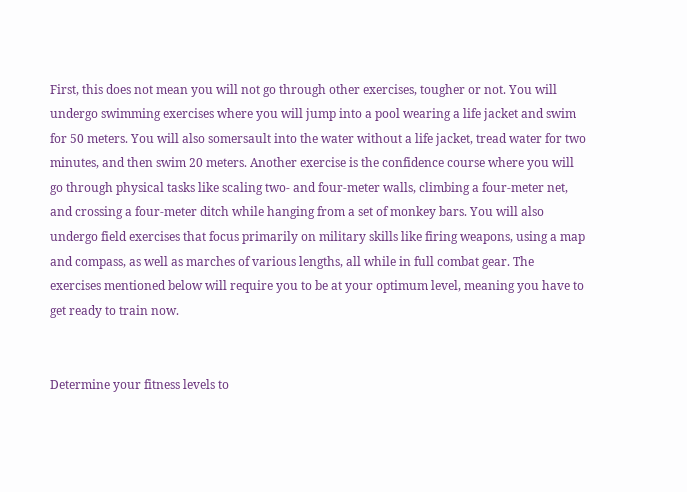First, this does not mean you will not go through other exercises, tougher or not. You will undergo swimming exercises where you will jump into a pool wearing a life jacket and swim for 50 meters. You will also somersault into the water without a life jacket, tread water for two minutes, and then swim 20 meters. Another exercise is the confidence course where you will go through physical tasks like scaling two- and four-meter walls, climbing a four-meter net, and crossing a four-meter ditch while hanging from a set of monkey bars. You will also undergo field exercises that focus primarily on military skills like firing weapons, using a map and compass, as well as marches of various lengths, all while in full combat gear. The exercises mentioned below will require you to be at your optimum level, meaning you have to get ready to train now.


Determine your fitness levels to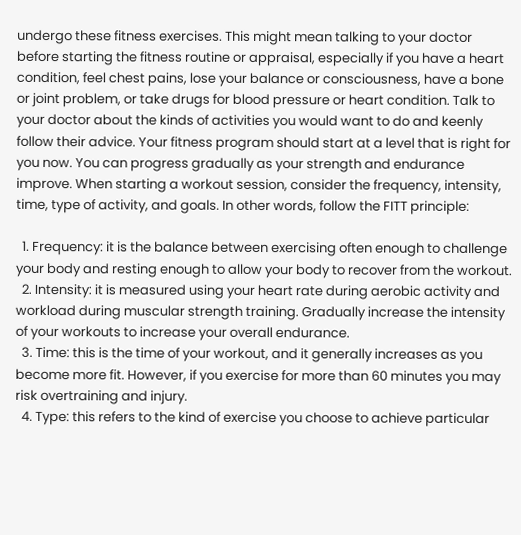undergo these fitness exercises. This might mean talking to your doctor before starting the fitness routine or appraisal, especially if you have a heart condition, feel chest pains, lose your balance or consciousness, have a bone or joint problem, or take drugs for blood pressure or heart condition. Talk to your doctor about the kinds of activities you would want to do and keenly follow their advice. Your fitness program should start at a level that is right for you now. You can progress gradually as your strength and endurance improve. When starting a workout session, consider the frequency, intensity, time, type of activity, and goals. In other words, follow the FITT principle:

  1. Frequency: it is the balance between exercising often enough to challenge your body and resting enough to allow your body to recover from the workout.
  2. Intensity: it is measured using your heart rate during aerobic activity and workload during muscular strength training. Gradually increase the intensity of your workouts to increase your overall endurance.
  3. Time: this is the time of your workout, and it generally increases as you become more fit. However, if you exercise for more than 60 minutes you may risk overtraining and injury.
  4. Type: this refers to the kind of exercise you choose to achieve particular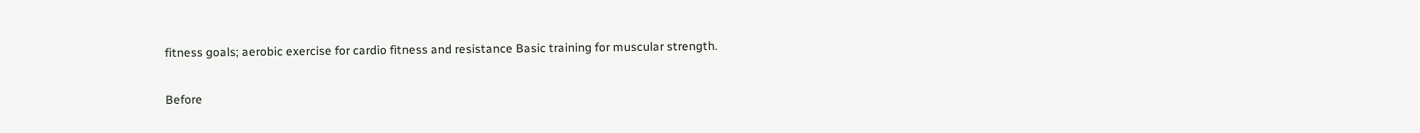fitness goals; aerobic exercise for cardio fitness and resistance Basic training for muscular strength.

Before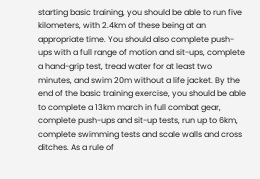starting basic training, you should be able to run five kilometers, with 2.4km of these being at an appropriate time. You should also complete push-ups with a full range of motion and sit-ups, complete a hand-grip test, tread water for at least two minutes, and swim 20m without a life jacket. By the end of the basic training exercise, you should be able to complete a 13km march in full combat gear, complete push-ups and sit-up tests, run up to 6km, complete swimming tests and scale walls and cross ditches. As a rule of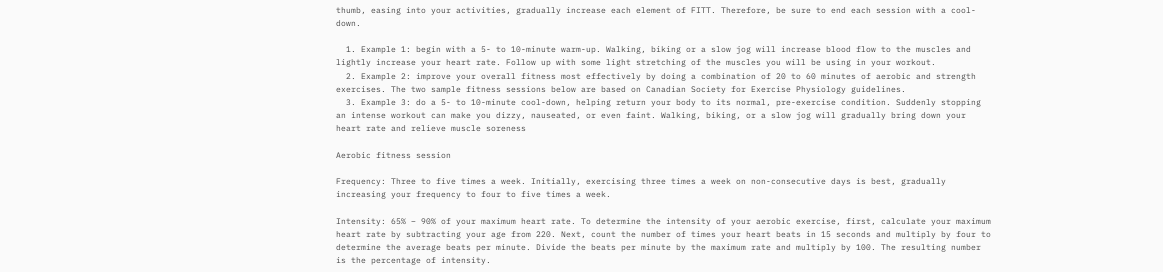thumb, easing into your activities, gradually increase each element of FITT. Therefore, be sure to end each session with a cool-down.

  1. Example 1: begin with a 5- to 10-minute warm-up. Walking, biking or a slow jog will increase blood flow to the muscles and lightly increase your heart rate. Follow up with some light stretching of the muscles you will be using in your workout.
  2. Example 2: improve your overall fitness most effectively by doing a combination of 20 to 60 minutes of aerobic and strength exercises. The two sample fitness sessions below are based on Canadian Society for Exercise Physiology guidelines.
  3. Example 3: do a 5- to 10-minute cool-down, helping return your body to its normal, pre-exercise condition. Suddenly stopping an intense workout can make you dizzy, nauseated, or even faint. Walking, biking, or a slow jog will gradually bring down your heart rate and relieve muscle soreness

Aerobic fitness session

Frequency: Three to five times a week. Initially, exercising three times a week on non-consecutive days is best, gradually increasing your frequency to four to five times a week.

Intensity: 65% – 90% of your maximum heart rate. To determine the intensity of your aerobic exercise, first, calculate your maximum heart rate by subtracting your age from 220. Next, count the number of times your heart beats in 15 seconds and multiply by four to determine the average beats per minute. Divide the beats per minute by the maximum rate and multiply by 100. The resulting number is the percentage of intensity.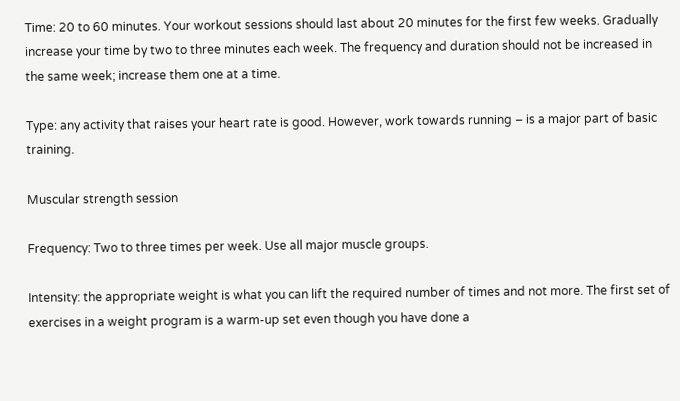Time: 20 to 60 minutes. Your workout sessions should last about 20 minutes for the first few weeks. Gradually increase your time by two to three minutes each week. The frequency and duration should not be increased in the same week; increase them one at a time.

Type: any activity that raises your heart rate is good. However, work towards running – is a major part of basic training.

Muscular strength session

Frequency: Two to three times per week. Use all major muscle groups.

Intensity: the appropriate weight is what you can lift the required number of times and not more. The first set of exercises in a weight program is a warm-up set even though you have done a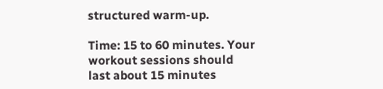structured warm-up.

Time: 15 to 60 minutes. Your workout sessions should last about 15 minutes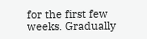for the first few weeks. Gradually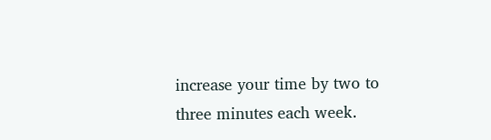increase your time by two to three minutes each week.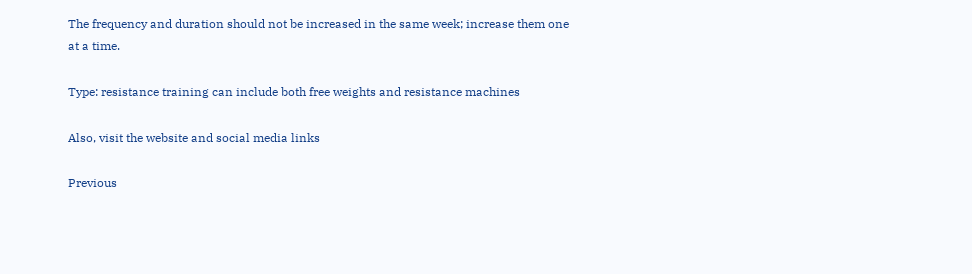The frequency and duration should not be increased in the same week; increase them one at a time.

Type: resistance training can include both free weights and resistance machines

Also, visit the website and social media links

Previous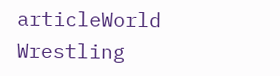articleWorld Wrestling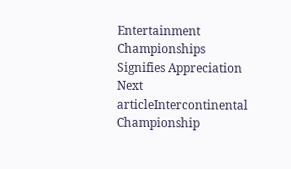Entertainment Championships Signifies Appreciation
Next articleIntercontinental Championship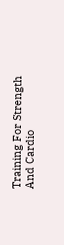Training For Strength And Cardio